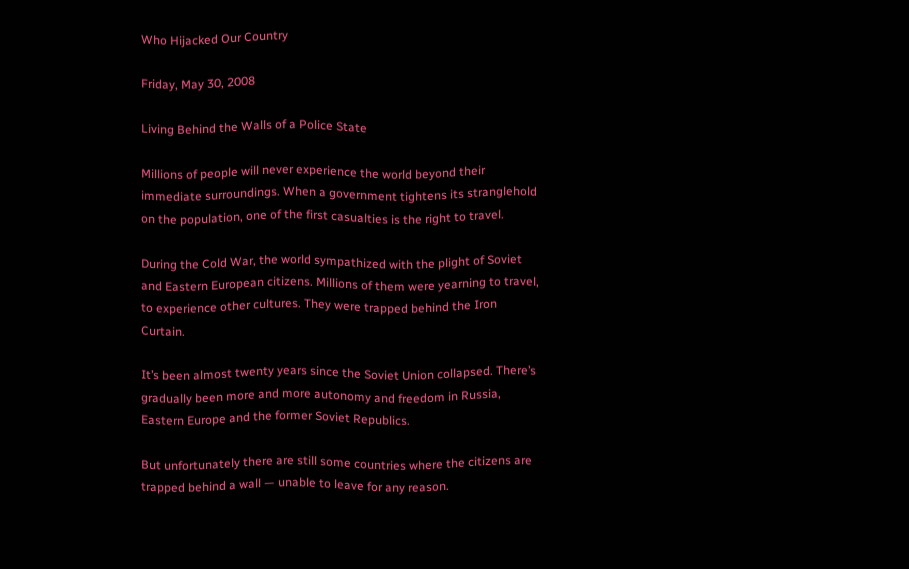Who Hijacked Our Country

Friday, May 30, 2008

Living Behind the Walls of a Police State

Millions of people will never experience the world beyond their immediate surroundings. When a government tightens its stranglehold on the population, one of the first casualties is the right to travel.

During the Cold War, the world sympathized with the plight of Soviet and Eastern European citizens. Millions of them were yearning to travel, to experience other cultures. They were trapped behind the Iron Curtain.

It’s been almost twenty years since the Soviet Union collapsed. There’s gradually been more and more autonomy and freedom in Russia, Eastern Europe and the former Soviet Republics.

But unfortunately there are still some countries where the citizens are trapped behind a wall — unable to leave for any reason.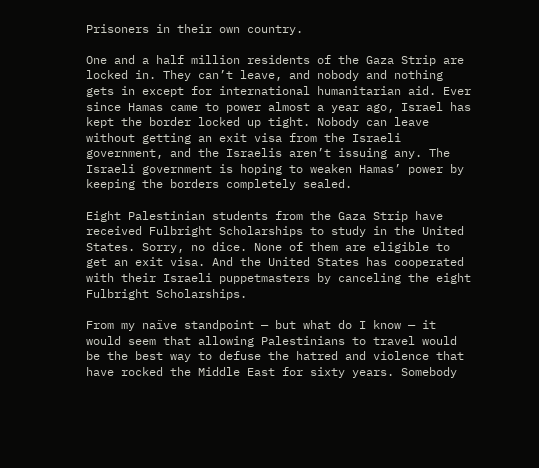Prisoners in their own country.

One and a half million residents of the Gaza Strip are locked in. They can’t leave, and nobody and nothing gets in except for international humanitarian aid. Ever since Hamas came to power almost a year ago, Israel has kept the border locked up tight. Nobody can leave without getting an exit visa from the Israeli government, and the Israelis aren’t issuing any. The Israeli government is hoping to weaken Hamas’ power by keeping the borders completely sealed.

Eight Palestinian students from the Gaza Strip have received Fulbright Scholarships to study in the United States. Sorry, no dice. None of them are eligible to get an exit visa. And the United States has cooperated with their Israeli puppetmasters by canceling the eight Fulbright Scholarships.

From my naïve standpoint — but what do I know — it would seem that allowing Palestinians to travel would be the best way to defuse the hatred and violence that have rocked the Middle East for sixty years. Somebody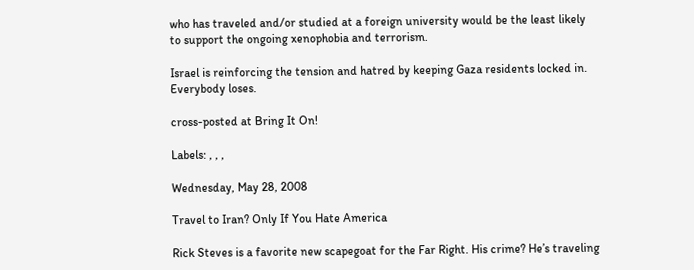who has traveled and/or studied at a foreign university would be the least likely to support the ongoing xenophobia and terrorism.

Israel is reinforcing the tension and hatred by keeping Gaza residents locked in. Everybody loses.

cross-posted at Bring It On!

Labels: , , ,

Wednesday, May 28, 2008

Travel to Iran? Only If You Hate America

Rick Steves is a favorite new scapegoat for the Far Right. His crime? He’s traveling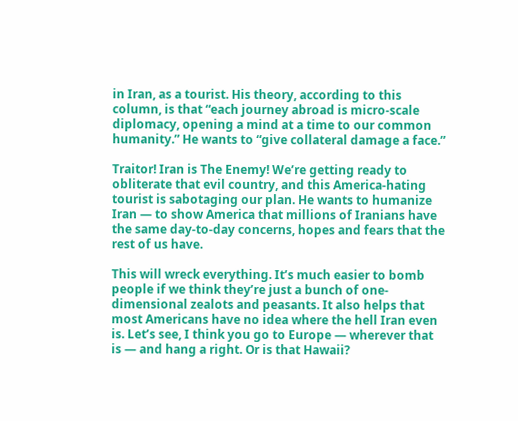in Iran, as a tourist. His theory, according to this column, is that “each journey abroad is micro-scale diplomacy, opening a mind at a time to our common humanity.” He wants to “give collateral damage a face.”

Traitor! Iran is The Enemy! We’re getting ready to obliterate that evil country, and this America-hating tourist is sabotaging our plan. He wants to humanize Iran — to show America that millions of Iranians have the same day-to-day concerns, hopes and fears that the rest of us have.

This will wreck everything. It’s much easier to bomb people if we think they’re just a bunch of one-dimensional zealots and peasants. It also helps that most Americans have no idea where the hell Iran even is. Let’s see, I think you go to Europe — wherever that is — and hang a right. Or is that Hawaii?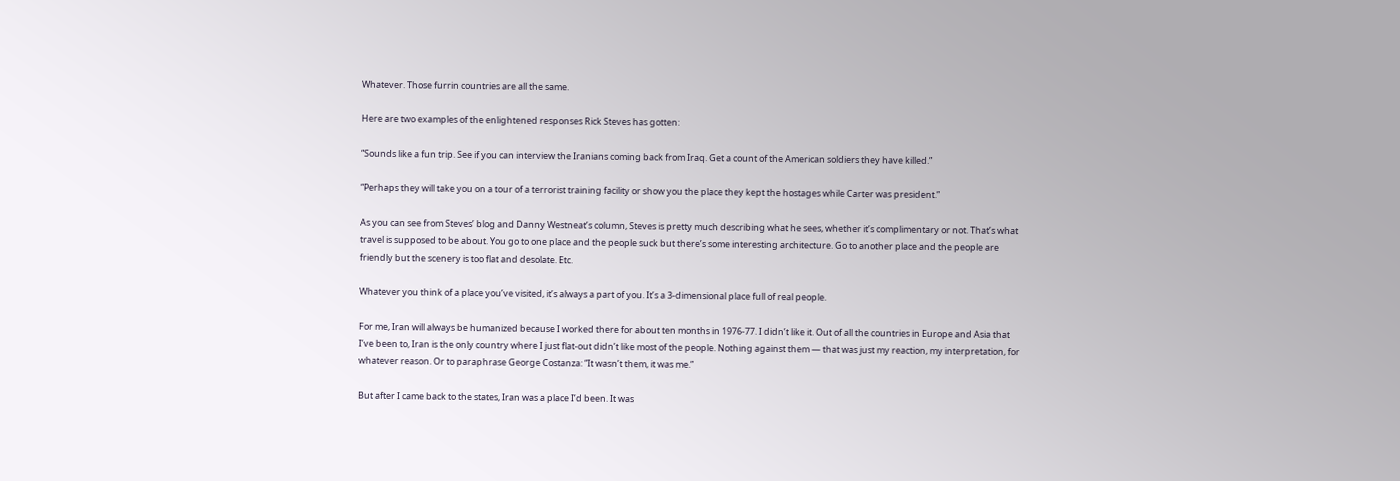Whatever. Those furrin countries are all the same.

Here are two examples of the enlightened responses Rick Steves has gotten:

“Sounds like a fun trip. See if you can interview the Iranians coming back from Iraq. Get a count of the American soldiers they have killed.”

“Perhaps they will take you on a tour of a terrorist training facility or show you the place they kept the hostages while Carter was president.”

As you can see from Steves’ blog and Danny Westneat’s column, Steves is pretty much describing what he sees, whether it’s complimentary or not. That’s what travel is supposed to be about. You go to one place and the people suck but there’s some interesting architecture. Go to another place and the people are friendly but the scenery is too flat and desolate. Etc.

Whatever you think of a place you’ve visited, it’s always a part of you. It’s a 3-dimensional place full of real people.

For me, Iran will always be humanized because I worked there for about ten months in 1976-77. I didn’t like it. Out of all the countries in Europe and Asia that I’ve been to, Iran is the only country where I just flat-out didn’t like most of the people. Nothing against them — that was just my reaction, my interpretation, for whatever reason. Or to paraphrase George Costanza: “It wasn’t them, it was me.”

But after I came back to the states, Iran was a place I’d been. It was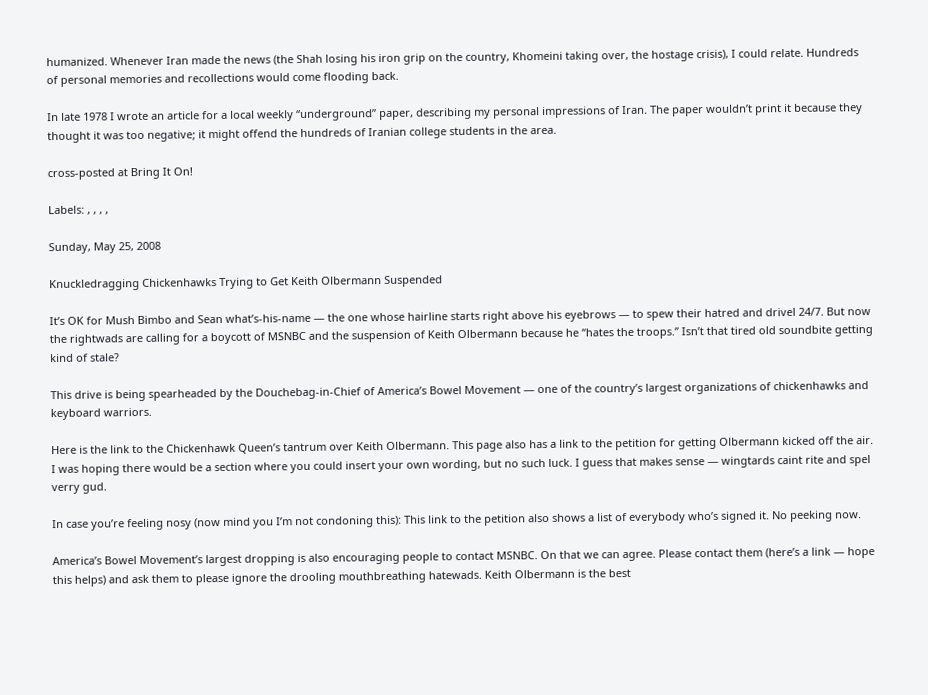humanized. Whenever Iran made the news (the Shah losing his iron grip on the country, Khomeini taking over, the hostage crisis), I could relate. Hundreds of personal memories and recollections would come flooding back.

In late 1978 I wrote an article for a local weekly “underground” paper, describing my personal impressions of Iran. The paper wouldn’t print it because they thought it was too negative; it might offend the hundreds of Iranian college students in the area.

cross-posted at Bring It On!

Labels: , , , ,

Sunday, May 25, 2008

Knuckledragging Chickenhawks Trying to Get Keith Olbermann Suspended

It’s OK for Mush Bimbo and Sean what’s-his-name — the one whose hairline starts right above his eyebrows — to spew their hatred and drivel 24/7. But now the rightwads are calling for a boycott of MSNBC and the suspension of Keith Olbermann because he “hates the troops.” Isn’t that tired old soundbite getting kind of stale?

This drive is being spearheaded by the Douchebag-in-Chief of America’s Bowel Movement — one of the country’s largest organizations of chickenhawks and keyboard warriors.

Here is the link to the Chickenhawk Queen’s tantrum over Keith Olbermann. This page also has a link to the petition for getting Olbermann kicked off the air. I was hoping there would be a section where you could insert your own wording, but no such luck. I guess that makes sense — wingtards caint rite and spel verry gud.

In case you’re feeling nosy (now mind you I’m not condoning this): This link to the petition also shows a list of everybody who’s signed it. No peeking now.

America’s Bowel Movement’s largest dropping is also encouraging people to contact MSNBC. On that we can agree. Please contact them (here’s a link — hope this helps) and ask them to please ignore the drooling mouthbreathing hatewads. Keith Olbermann is the best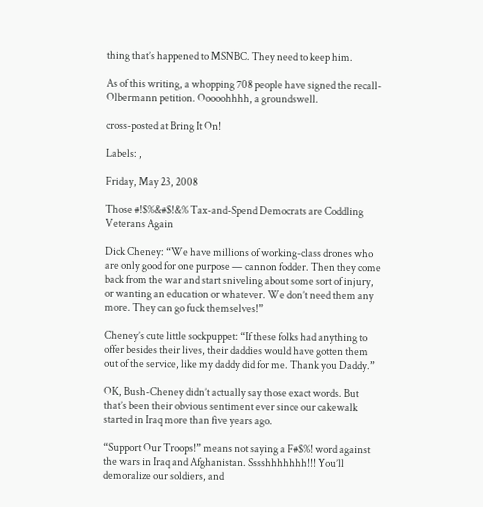thing that’s happened to MSNBC. They need to keep him.

As of this writing, a whopping 708 people have signed the recall-Olbermann petition. Ooooohhhh, a groundswell.

cross-posted at Bring It On!

Labels: ,

Friday, May 23, 2008

Those #!$%&#$!&% Tax-and-Spend Democrats are Coddling Veterans Again

Dick Cheney: “We have millions of working-class drones who are only good for one purpose — cannon fodder. Then they come back from the war and start sniveling about some sort of injury, or wanting an education or whatever. We don’t need them any more. They can go fuck themselves!”

Cheney’s cute little sockpuppet: “If these folks had anything to offer besides their lives, their daddies would have gotten them out of the service, like my daddy did for me. Thank you Daddy.”

OK, Bush-Cheney didn’t actually say those exact words. But that’s been their obvious sentiment ever since our cakewalk started in Iraq more than five years ago.

“Support Our Troops!” means not saying a F#$%! word against the wars in Iraq and Afghanistan. Sssshhhhhhh!!! You’ll demoralize our soldiers, and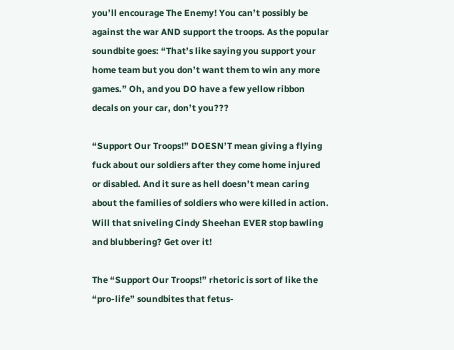you’ll encourage The Enemy! You can’t possibly be against the war AND support the troops. As the popular soundbite goes: “That’s like saying you support your home team but you don’t want them to win any more games.” Oh, and you DO have a few yellow ribbon decals on your car, don’t you???

“Support Our Troops!” DOESN’T mean giving a flying fuck about our soldiers after they come home injured or disabled. And it sure as hell doesn’t mean caring about the families of soldiers who were killed in action. Will that sniveling Cindy Sheehan EVER stop bawling and blubbering? Get over it!

The “Support Our Troops!” rhetoric is sort of like the “pro-life” soundbites that fetus-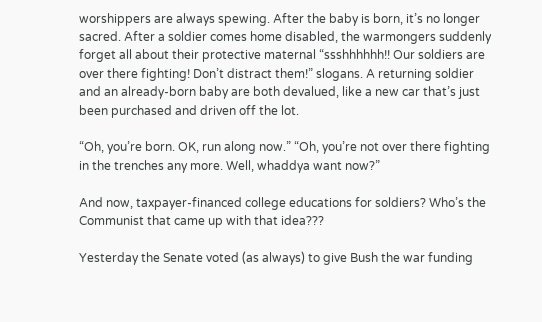worshippers are always spewing. After the baby is born, it’s no longer sacred. After a soldier comes home disabled, the warmongers suddenly forget all about their protective maternal “ssshhhhhh!! Our soldiers are over there fighting! Don’t distract them!” slogans. A returning soldier and an already-born baby are both devalued, like a new car that’s just been purchased and driven off the lot.

“Oh, you’re born. OK, run along now.” “Oh, you’re not over there fighting in the trenches any more. Well, whaddya want now?”

And now, taxpayer-financed college educations for soldiers? Who’s the Communist that came up with that idea???

Yesterday the Senate voted (as always) to give Bush the war funding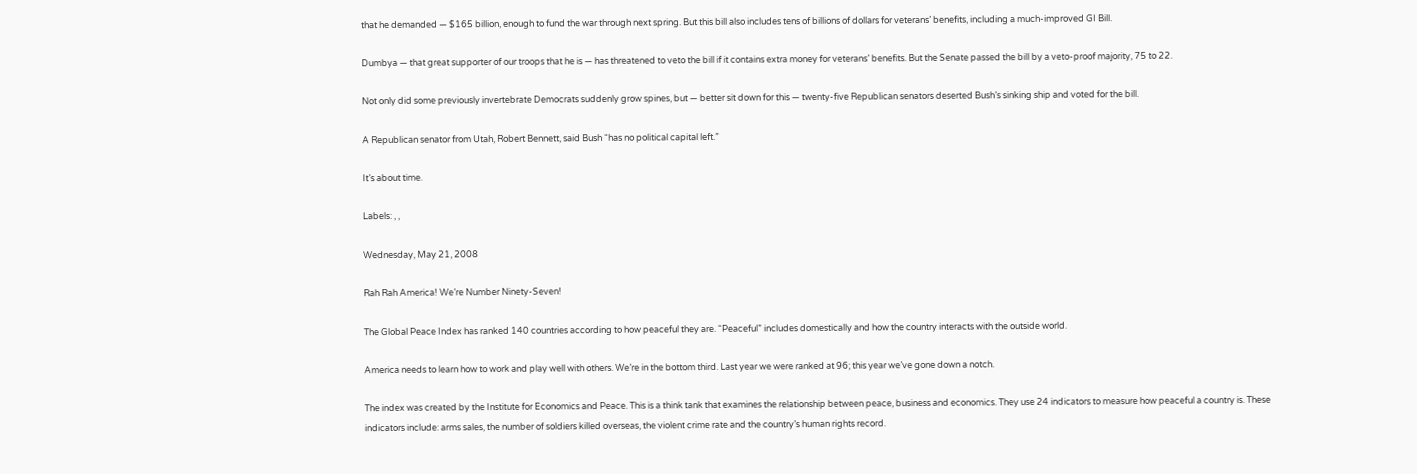that he demanded — $165 billion, enough to fund the war through next spring. But this bill also includes tens of billions of dollars for veterans’ benefits, including a much-improved GI Bill.

Dumbya — that great supporter of our troops that he is — has threatened to veto the bill if it contains extra money for veterans’ benefits. But the Senate passed the bill by a veto-proof majority, 75 to 22.

Not only did some previously invertebrate Democrats suddenly grow spines, but — better sit down for this — twenty-five Republican senators deserted Bush’s sinking ship and voted for the bill.

A Republican senator from Utah, Robert Bennett, said Bush “has no political capital left.”

It’s about time.

Labels: , ,

Wednesday, May 21, 2008

Rah Rah America! We’re Number Ninety-Seven!

The Global Peace Index has ranked 140 countries according to how peaceful they are. “Peaceful” includes domestically and how the country interacts with the outside world.

America needs to learn how to work and play well with others. We’re in the bottom third. Last year we were ranked at 96; this year we’ve gone down a notch.

The index was created by the Institute for Economics and Peace. This is a think tank that examines the relationship between peace, business and economics. They use 24 indicators to measure how peaceful a country is. These indicators include: arms sales, the number of soldiers killed overseas, the violent crime rate and the country’s human rights record.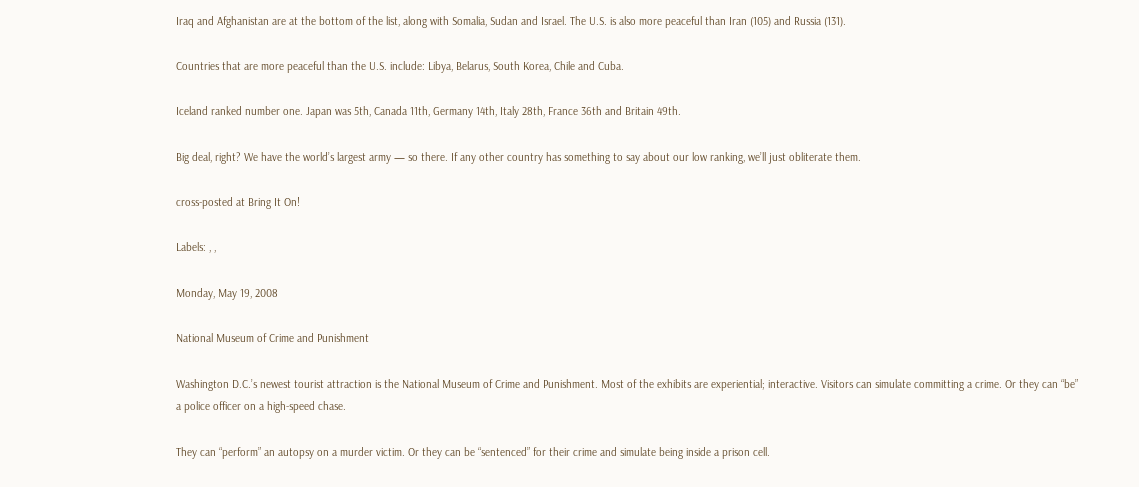Iraq and Afghanistan are at the bottom of the list, along with Somalia, Sudan and Israel. The U.S. is also more peaceful than Iran (105) and Russia (131).

Countries that are more peaceful than the U.S. include: Libya, Belarus, South Korea, Chile and Cuba.

Iceland ranked number one. Japan was 5th, Canada 11th, Germany 14th, Italy 28th, France 36th and Britain 49th.

Big deal, right? We have the world’s largest army — so there. If any other country has something to say about our low ranking, we’ll just obliterate them.

cross-posted at Bring It On!

Labels: , ,

Monday, May 19, 2008

National Museum of Crime and Punishment

Washington D.C.’s newest tourist attraction is the National Museum of Crime and Punishment. Most of the exhibits are experiential; interactive. Visitors can simulate committing a crime. Or they can “be” a police officer on a high-speed chase.

They can “perform” an autopsy on a murder victim. Or they can be “sentenced” for their crime and simulate being inside a prison cell.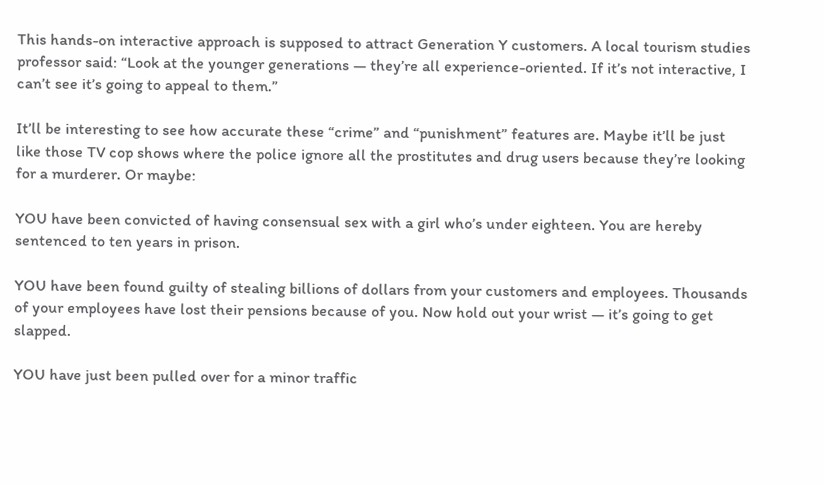This hands-on interactive approach is supposed to attract Generation Y customers. A local tourism studies professor said: “Look at the younger generations — they’re all experience-oriented. If it’s not interactive, I can’t see it’s going to appeal to them.”

It’ll be interesting to see how accurate these “crime” and “punishment” features are. Maybe it’ll be just like those TV cop shows where the police ignore all the prostitutes and drug users because they’re looking for a murderer. Or maybe:

YOU have been convicted of having consensual sex with a girl who’s under eighteen. You are hereby sentenced to ten years in prison.

YOU have been found guilty of stealing billions of dollars from your customers and employees. Thousands of your employees have lost their pensions because of you. Now hold out your wrist — it’s going to get slapped.

YOU have just been pulled over for a minor traffic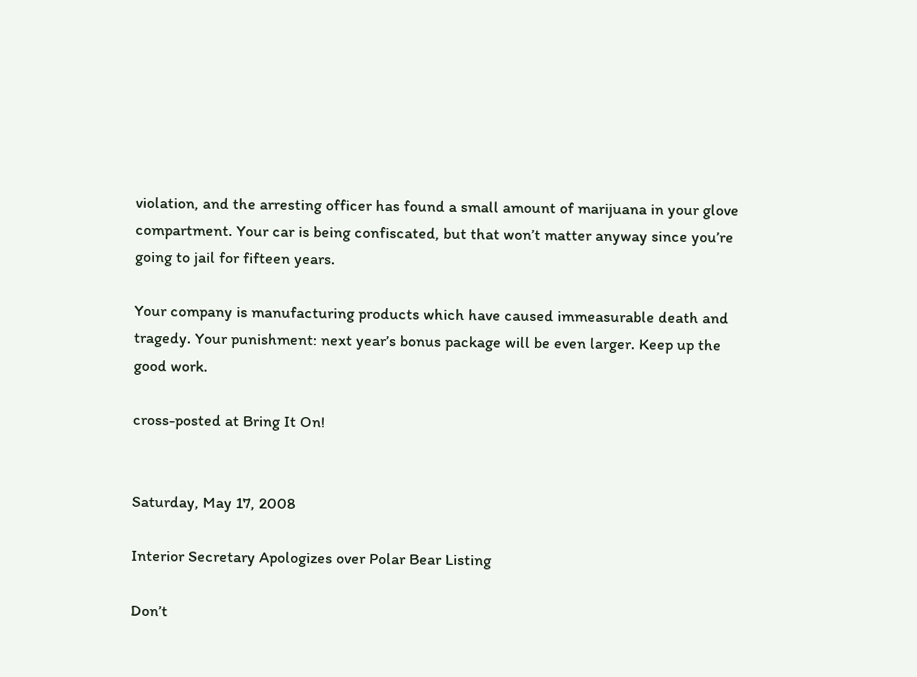violation, and the arresting officer has found a small amount of marijuana in your glove compartment. Your car is being confiscated, but that won’t matter anyway since you’re going to jail for fifteen years.

Your company is manufacturing products which have caused immeasurable death and tragedy. Your punishment: next year’s bonus package will be even larger. Keep up the good work.

cross-posted at Bring It On!


Saturday, May 17, 2008

Interior Secretary Apologizes over Polar Bear Listing

Don’t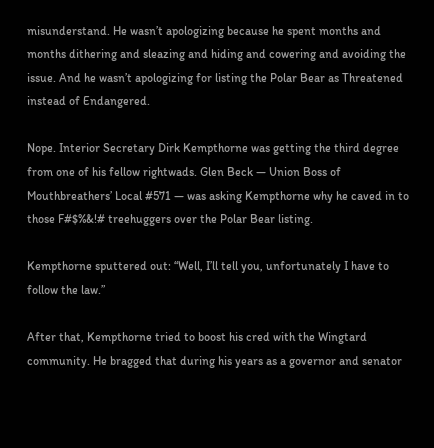misunderstand. He wasn’t apologizing because he spent months and months dithering and sleazing and hiding and cowering and avoiding the issue. And he wasn’t apologizing for listing the Polar Bear as Threatened instead of Endangered.

Nope. Interior Secretary Dirk Kempthorne was getting the third degree from one of his fellow rightwads. Glen Beck — Union Boss of Mouthbreathers’ Local #571 — was asking Kempthorne why he caved in to those F#$%&!# treehuggers over the Polar Bear listing.

Kempthorne sputtered out: “Well, I’ll tell you, unfortunately I have to follow the law.”

After that, Kempthorne tried to boost his cred with the Wingtard community. He bragged that during his years as a governor and senator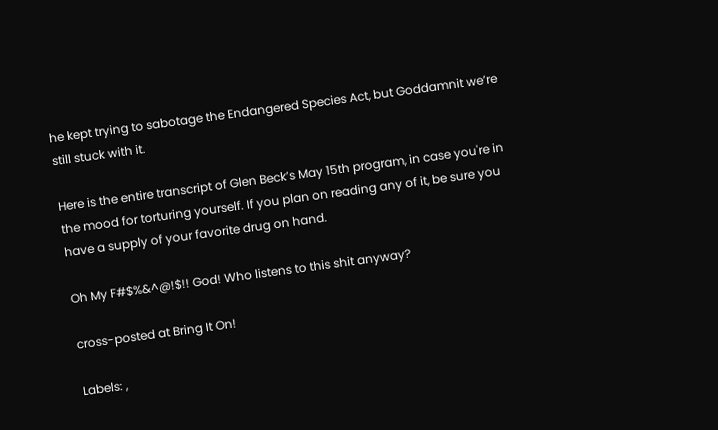he kept trying to sabotage the Endangered Species Act, but Goddamnit we’re still stuck with it.

Here is the entire transcript of Glen Beck’s May 15th program, in case you're in the mood for torturing yourself. If you plan on reading any of it, be sure you have a supply of your favorite drug on hand.

Oh My F#$%&^@!$!! God! Who listens to this shit anyway?

cross-posted at Bring It On!

Labels: ,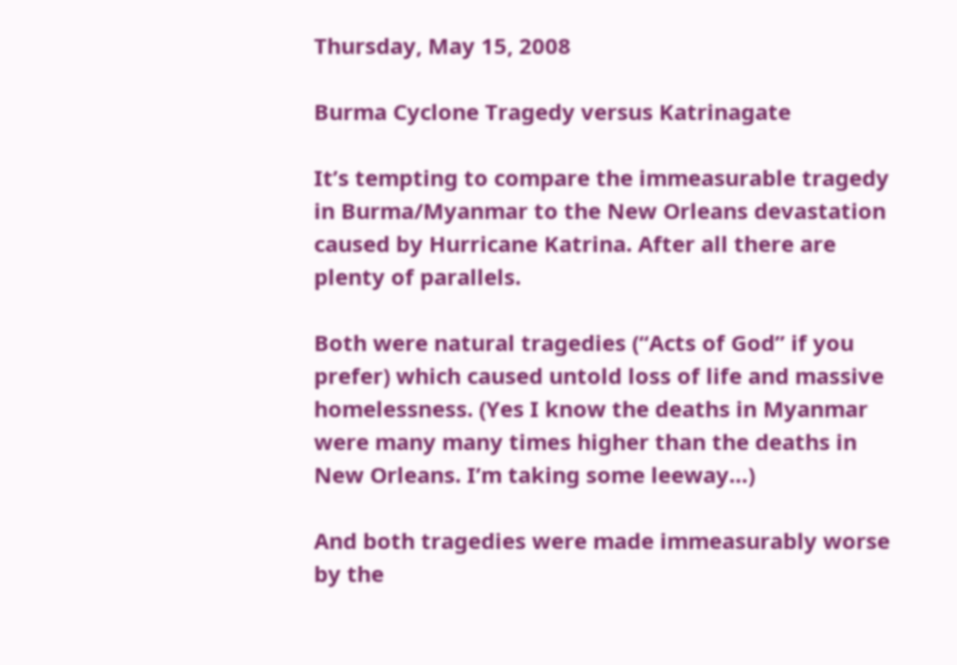Thursday, May 15, 2008

Burma Cyclone Tragedy versus Katrinagate

It’s tempting to compare the immeasurable tragedy in Burma/Myanmar to the New Orleans devastation caused by Hurricane Katrina. After all there are plenty of parallels.

Both were natural tragedies (“Acts of God” if you prefer) which caused untold loss of life and massive homelessness. (Yes I know the deaths in Myanmar were many many times higher than the deaths in New Orleans. I’m taking some leeway…)

And both tragedies were made immeasurably worse by the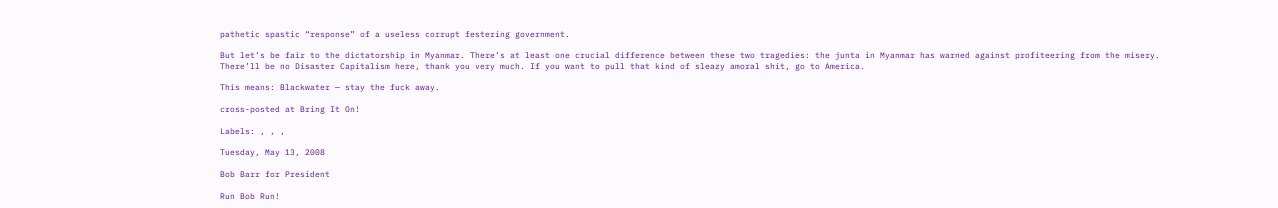pathetic spastic “response” of a useless corrupt festering government.

But let’s be fair to the dictatorship in Myanmar. There’s at least one crucial difference between these two tragedies: the junta in Myanmar has warned against profiteering from the misery. There’ll be no Disaster Capitalism here, thank you very much. If you want to pull that kind of sleazy amoral shit, go to America.

This means: Blackwater — stay the fuck away.

cross-posted at Bring It On!

Labels: , , ,

Tuesday, May 13, 2008

Bob Barr for President

Run Bob Run!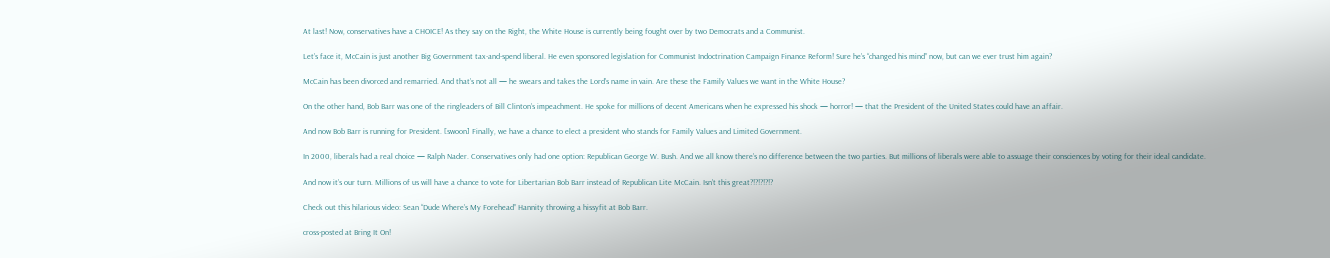At last! Now, conservatives have a CHOICE! As they say on the Right, the White House is currently being fought over by two Democrats and a Communist.

Let’s face it, McCain is just another Big Government tax-and-spend liberal. He even sponsored legislation for Communist Indoctrination Campaign Finance Reform! Sure he’s “changed his mind” now, but can we ever trust him again?

McCain has been divorced and remarried. And that’s not all — he swears and takes the Lord’s name in vain. Are these the Family Values we want in the White House?

On the other hand, Bob Barr was one of the ringleaders of Bill Clinton’s impeachment. He spoke for millions of decent Americans when he expressed his shock — horror! — that the President of the United States could have an affair.

And now Bob Barr is running for President. [swoon] Finally, we have a chance to elect a president who stands for Family Values and Limited Government.

In 2000, liberals had a real choice — Ralph Nader. Conservatives only had one option: Republican George W. Bush. And we all know there’s no difference between the two parties. But millions of liberals were able to assuage their consciences by voting for their ideal candidate.

And now it’s our turn. Millions of us will have a chance to vote for Libertarian Bob Barr instead of Republican Lite McCain. Isn’t this great?!?!?!?!?

Check out this hilarious video: Sean “Dude Where’s My Forehead” Hannity throwing a hissyfit at Bob Barr.

cross-posted at Bring It On!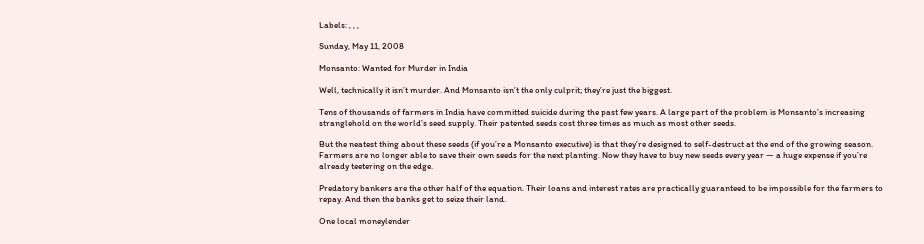Labels: , , ,

Sunday, May 11, 2008

Monsanto: Wanted for Murder in India

Well, technically it isn’t murder. And Monsanto isn’t the only culprit; they’re just the biggest.

Tens of thousands of farmers in India have committed suicide during the past few years. A large part of the problem is Monsanto’s increasing stranglehold on the world’s seed supply. Their patented seeds cost three times as much as most other seeds.

But the neatest thing about these seeds (if you’re a Monsanto executive) is that they’re designed to self-destruct at the end of the growing season. Farmers are no longer able to save their own seeds for the next planting. Now they have to buy new seeds every year — a huge expense if you’re already teetering on the edge.

Predatory bankers are the other half of the equation. Their loans and interest rates are practically guaranteed to be impossible for the farmers to repay. And then the banks get to seize their land.

One local moneylender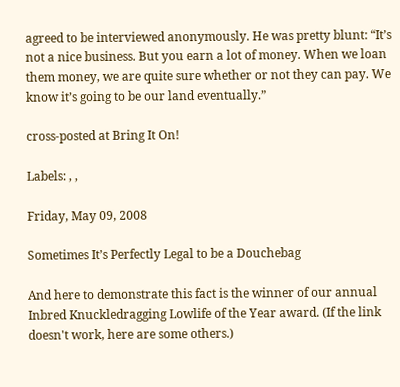agreed to be interviewed anonymously. He was pretty blunt: “It’s not a nice business. But you earn a lot of money. When we loan them money, we are quite sure whether or not they can pay. We know it’s going to be our land eventually.”

cross-posted at Bring It On!

Labels: , ,

Friday, May 09, 2008

Sometimes It’s Perfectly Legal to be a Douchebag

And here to demonstrate this fact is the winner of our annual Inbred Knuckledragging Lowlife of the Year award. (If the link doesn't work, here are some others.)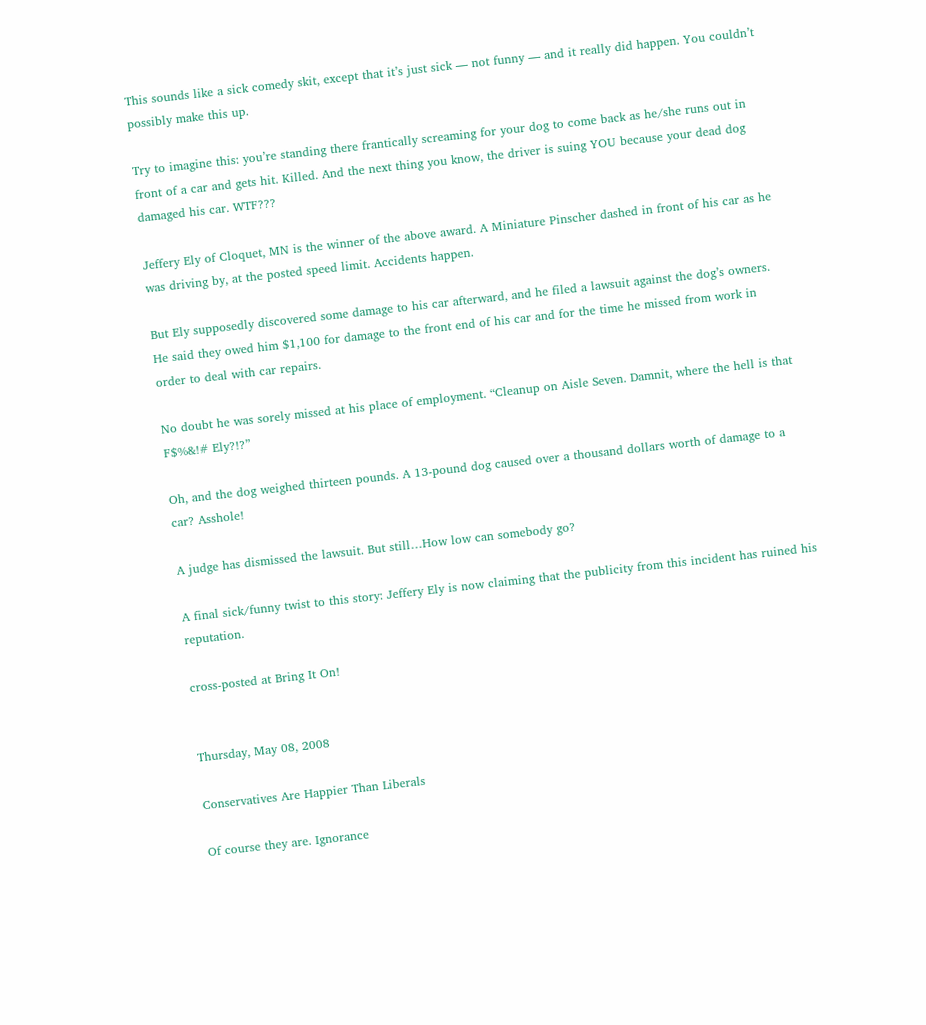This sounds like a sick comedy skit, except that it’s just sick — not funny — and it really did happen. You couldn’t possibly make this up.

Try to imagine this: you’re standing there frantically screaming for your dog to come back as he/she runs out in front of a car and gets hit. Killed. And the next thing you know, the driver is suing YOU because your dead dog damaged his car. WTF???

Jeffery Ely of Cloquet, MN is the winner of the above award. A Miniature Pinscher dashed in front of his car as he was driving by, at the posted speed limit. Accidents happen.

But Ely supposedly discovered some damage to his car afterward, and he filed a lawsuit against the dog’s owners. He said they owed him $1,100 for damage to the front end of his car and for the time he missed from work in order to deal with car repairs.

No doubt he was sorely missed at his place of employment. “Cleanup on Aisle Seven. Damnit, where the hell is that F$%&!# Ely?!?”

Oh, and the dog weighed thirteen pounds. A 13-pound dog caused over a thousand dollars worth of damage to a car? Asshole!

A judge has dismissed the lawsuit. But still…How low can somebody go?

A final sick/funny twist to this story: Jeffery Ely is now claiming that the publicity from this incident has ruined his reputation.

cross-posted at Bring It On!


Thursday, May 08, 2008

Conservatives Are Happier Than Liberals

Of course they are. Ignorance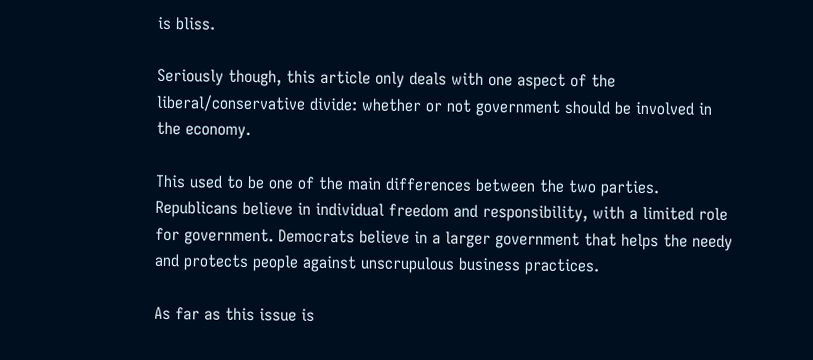is bliss.

Seriously though, this article only deals with one aspect of the liberal/conservative divide: whether or not government should be involved in the economy.

This used to be one of the main differences between the two parties. Republicans believe in individual freedom and responsibility, with a limited role for government. Democrats believe in a larger government that helps the needy and protects people against unscrupulous business practices.

As far as this issue is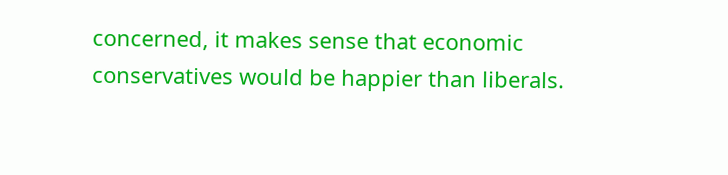concerned, it makes sense that economic conservatives would be happier than liberals.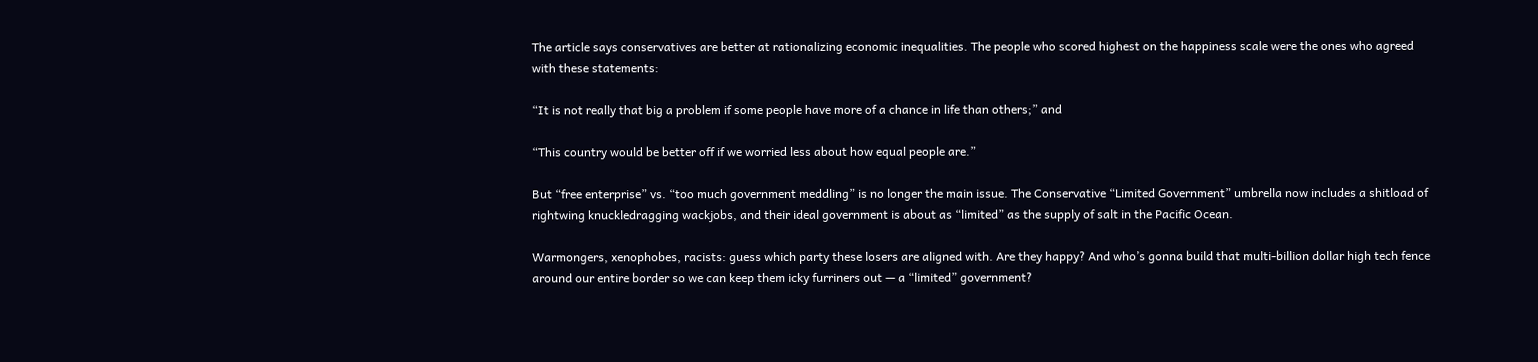The article says conservatives are better at rationalizing economic inequalities. The people who scored highest on the happiness scale were the ones who agreed with these statements:

“It is not really that big a problem if some people have more of a chance in life than others;” and

“This country would be better off if we worried less about how equal people are.”

But “free enterprise” vs. “too much government meddling” is no longer the main issue. The Conservative “Limited Government” umbrella now includes a shitload of rightwing knuckledragging wackjobs, and their ideal government is about as “limited” as the supply of salt in the Pacific Ocean.

Warmongers, xenophobes, racists: guess which party these losers are aligned with. Are they happy? And who’s gonna build that multi-billion dollar high tech fence around our entire border so we can keep them icky furriners out — a “limited” government?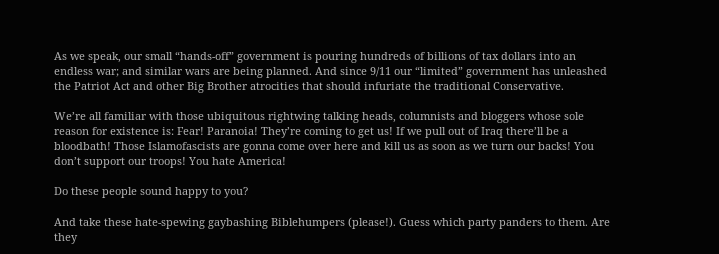As we speak, our small “hands-off” government is pouring hundreds of billions of tax dollars into an endless war; and similar wars are being planned. And since 9/11 our “limited” government has unleashed the Patriot Act and other Big Brother atrocities that should infuriate the traditional Conservative.

We’re all familiar with those ubiquitous rightwing talking heads, columnists and bloggers whose sole reason for existence is: Fear! Paranoia! They’re coming to get us! If we pull out of Iraq there’ll be a bloodbath! Those Islamofascists are gonna come over here and kill us as soon as we turn our backs! You don’t support our troops! You hate America!

Do these people sound happy to you?

And take these hate-spewing gaybashing Biblehumpers (please!). Guess which party panders to them. Are they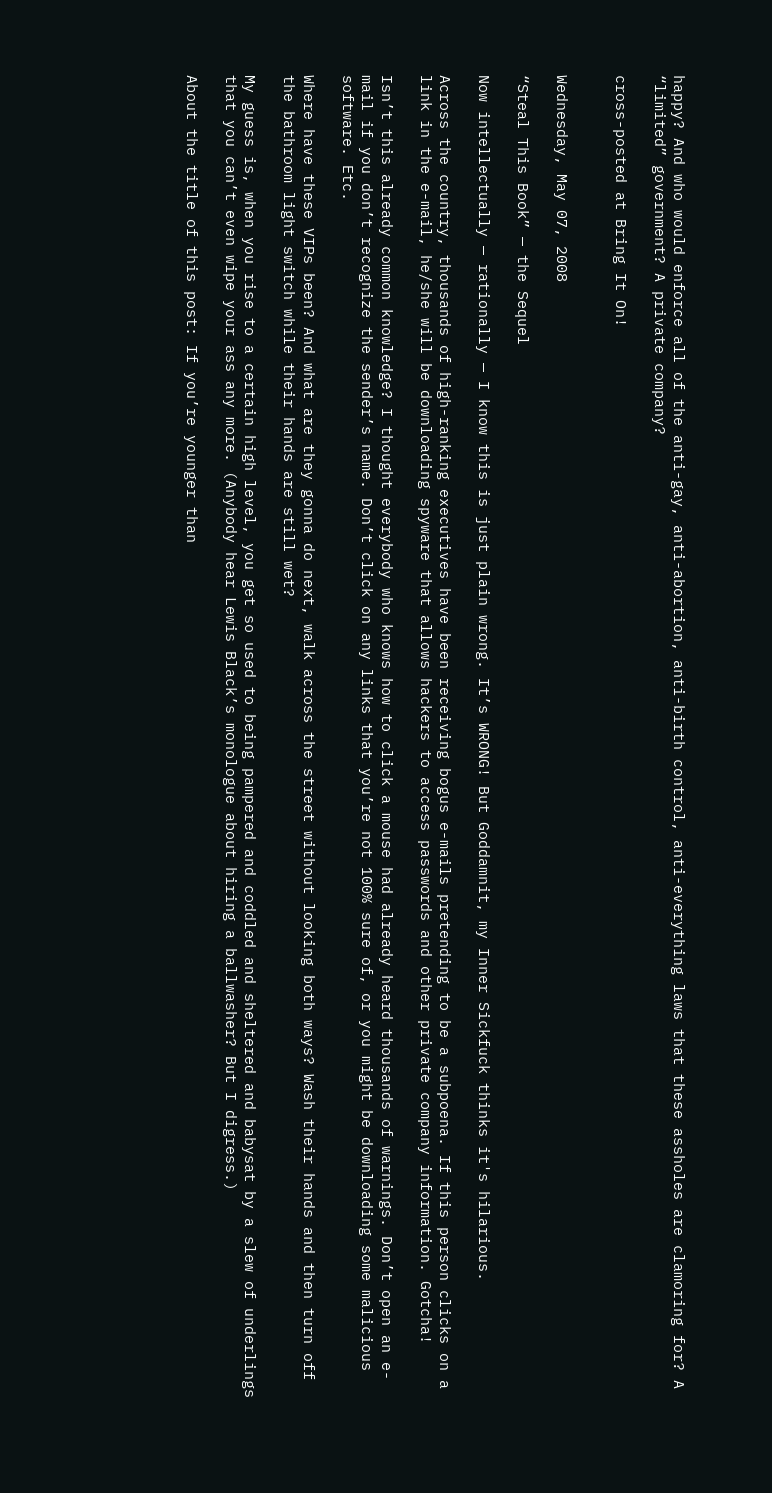happy? And who would enforce all of the anti-gay, anti-abortion, anti-birth control, anti-everything laws that these assholes are clamoring for? A “limited” government? A private company?

cross-posted at Bring It On!


Wednesday, May 07, 2008

“Steal This Book” — the Sequel

Now intellectually — rationally — I know this is just plain wrong. It’s WRONG! But Goddamnit, my Inner Sickfuck thinks it's hilarious.

Across the country, thousands of high-ranking executives have been receiving bogus e-mails pretending to be a subpoena. If this person clicks on a link in the e-mail, he/she will be downloading spyware that allows hackers to access passwords and other private company information. Gotcha!

Isn’t this already common knowledge? I thought everybody who knows how to click a mouse had already heard thousands of warnings. Don’t open an e-mail if you don’t recognize the sender’s name. Don’t click on any links that you’re not 100% sure of, or you might be downloading some malicious software. Etc.

Where have these VIPs been? And what are they gonna do next, walk across the street without looking both ways? Wash their hands and then turn off the bathroom light switch while their hands are still wet?

My guess is, when you rise to a certain high level, you get so used to being pampered and coddled and sheltered and babysat by a slew of underlings that you can’t even wipe your ass any more. (Anybody hear Lewis Black’s monologue about hiring a ballwasher? But I digress.)

About the title of this post: If you’re younger than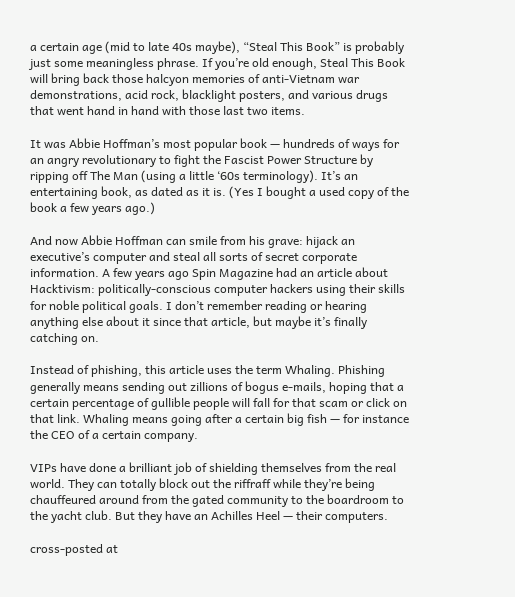a certain age (mid to late 40s maybe), “Steal This Book” is probably just some meaningless phrase. If you’re old enough, Steal This Book will bring back those halcyon memories of anti-Vietnam war demonstrations, acid rock, blacklight posters, and various drugs that went hand in hand with those last two items.

It was Abbie Hoffman’s most popular book — hundreds of ways for an angry revolutionary to fight the Fascist Power Structure by ripping off The Man (using a little ‘60s terminology). It’s an entertaining book, as dated as it is. (Yes I bought a used copy of the book a few years ago.)

And now Abbie Hoffman can smile from his grave: hijack an executive’s computer and steal all sorts of secret corporate information. A few years ago Spin Magazine had an article about Hacktivism: politically-conscious computer hackers using their skills for noble political goals. I don’t remember reading or hearing anything else about it since that article, but maybe it’s finally catching on.

Instead of phishing, this article uses the term Whaling. Phishing generally means sending out zillions of bogus e-mails, hoping that a certain percentage of gullible people will fall for that scam or click on that link. Whaling means going after a certain big fish — for instance the CEO of a certain company.

VIPs have done a brilliant job of shielding themselves from the real world. They can totally block out the riffraff while they’re being chauffeured around from the gated community to the boardroom to the yacht club. But they have an Achilles Heel — their computers.

cross-posted at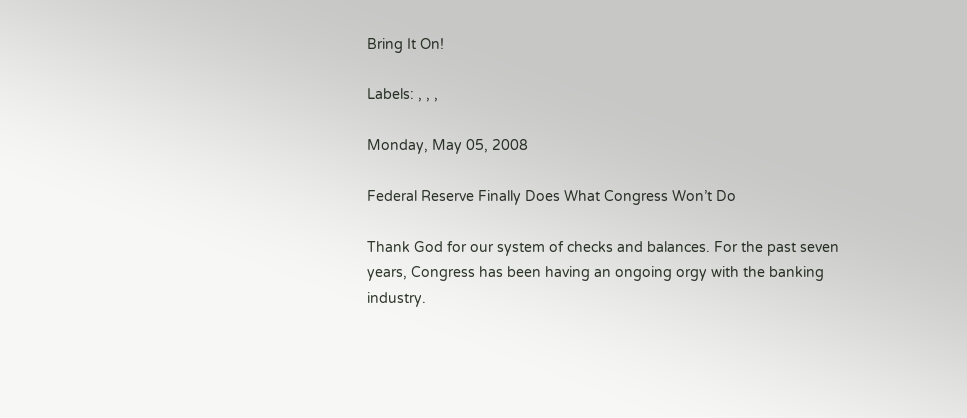Bring It On!

Labels: , , ,

Monday, May 05, 2008

Federal Reserve Finally Does What Congress Won’t Do

Thank God for our system of checks and balances. For the past seven years, Congress has been having an ongoing orgy with the banking industry.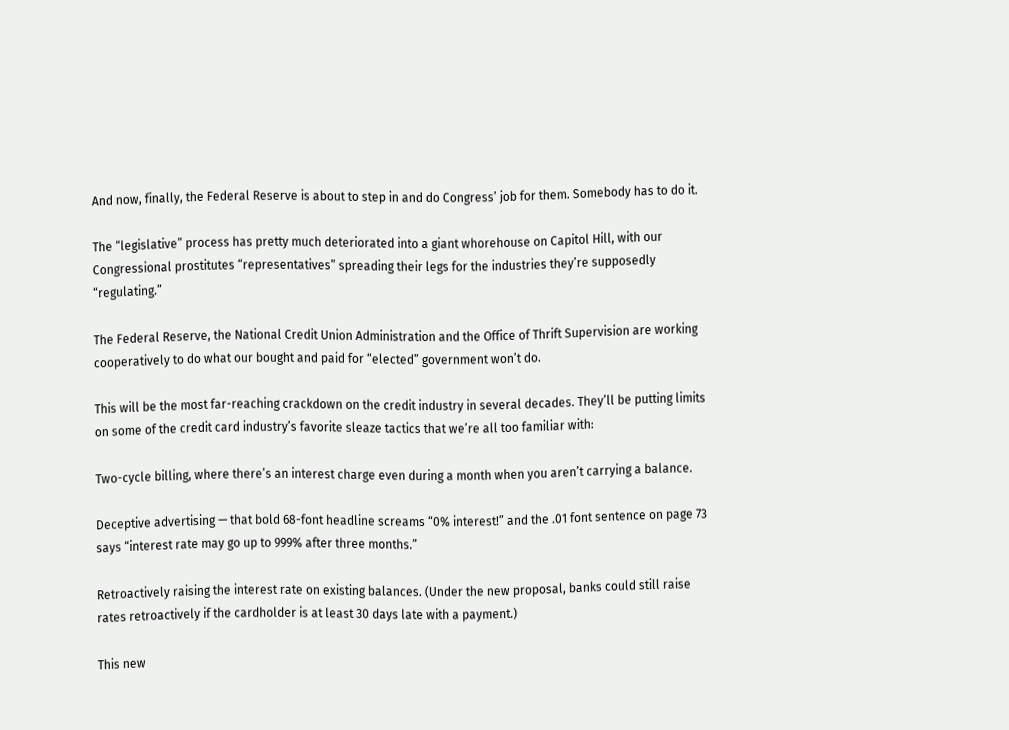And now, finally, the Federal Reserve is about to step in and do Congress’ job for them. Somebody has to do it.

The “legislative” process has pretty much deteriorated into a giant whorehouse on Capitol Hill, with our Congressional prostitutes “representatives” spreading their legs for the industries they’re supposedly “regulating.”

The Federal Reserve, the National Credit Union Administration and the Office of Thrift Supervision are working cooperatively to do what our bought and paid for “elected” government won’t do.

This will be the most far-reaching crackdown on the credit industry in several decades. They’ll be putting limits on some of the credit card industry’s favorite sleaze tactics that we’re all too familiar with:

Two-cycle billing, where there’s an interest charge even during a month when you aren’t carrying a balance.

Deceptive advertising — that bold 68-font headline screams “0% interest!” and the .01 font sentence on page 73 says “interest rate may go up to 999% after three months.”

Retroactively raising the interest rate on existing balances. (Under the new proposal, banks could still raise rates retroactively if the cardholder is at least 30 days late with a payment.)

This new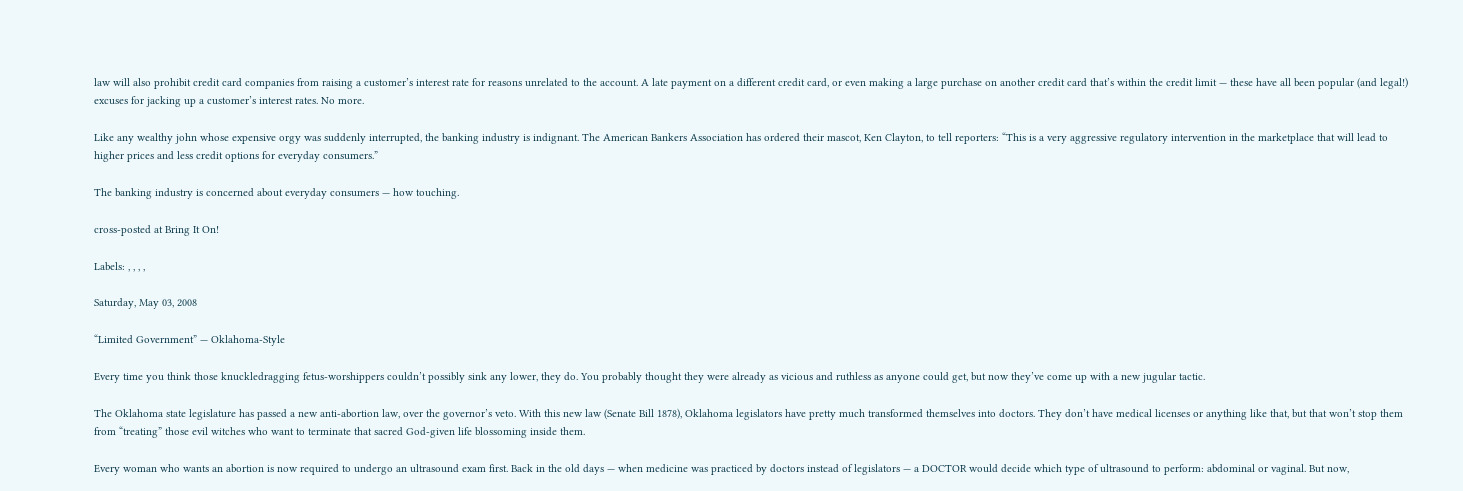law will also prohibit credit card companies from raising a customer’s interest rate for reasons unrelated to the account. A late payment on a different credit card, or even making a large purchase on another credit card that’s within the credit limit — these have all been popular (and legal!) excuses for jacking up a customer’s interest rates. No more.

Like any wealthy john whose expensive orgy was suddenly interrupted, the banking industry is indignant. The American Bankers Association has ordered their mascot, Ken Clayton, to tell reporters: “This is a very aggressive regulatory intervention in the marketplace that will lead to higher prices and less credit options for everyday consumers.”

The banking industry is concerned about everyday consumers — how touching.

cross-posted at Bring It On!

Labels: , , , ,

Saturday, May 03, 2008

“Limited Government” — Oklahoma-Style

Every time you think those knuckledragging fetus-worshippers couldn’t possibly sink any lower, they do. You probably thought they were already as vicious and ruthless as anyone could get, but now they’ve come up with a new jugular tactic.

The Oklahoma state legislature has passed a new anti-abortion law, over the governor’s veto. With this new law (Senate Bill 1878), Oklahoma legislators have pretty much transformed themselves into doctors. They don’t have medical licenses or anything like that, but that won’t stop them from “treating” those evil witches who want to terminate that sacred God-given life blossoming inside them.

Every woman who wants an abortion is now required to undergo an ultrasound exam first. Back in the old days — when medicine was practiced by doctors instead of legislators — a DOCTOR would decide which type of ultrasound to perform: abdominal or vaginal. But now,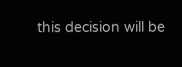this decision will be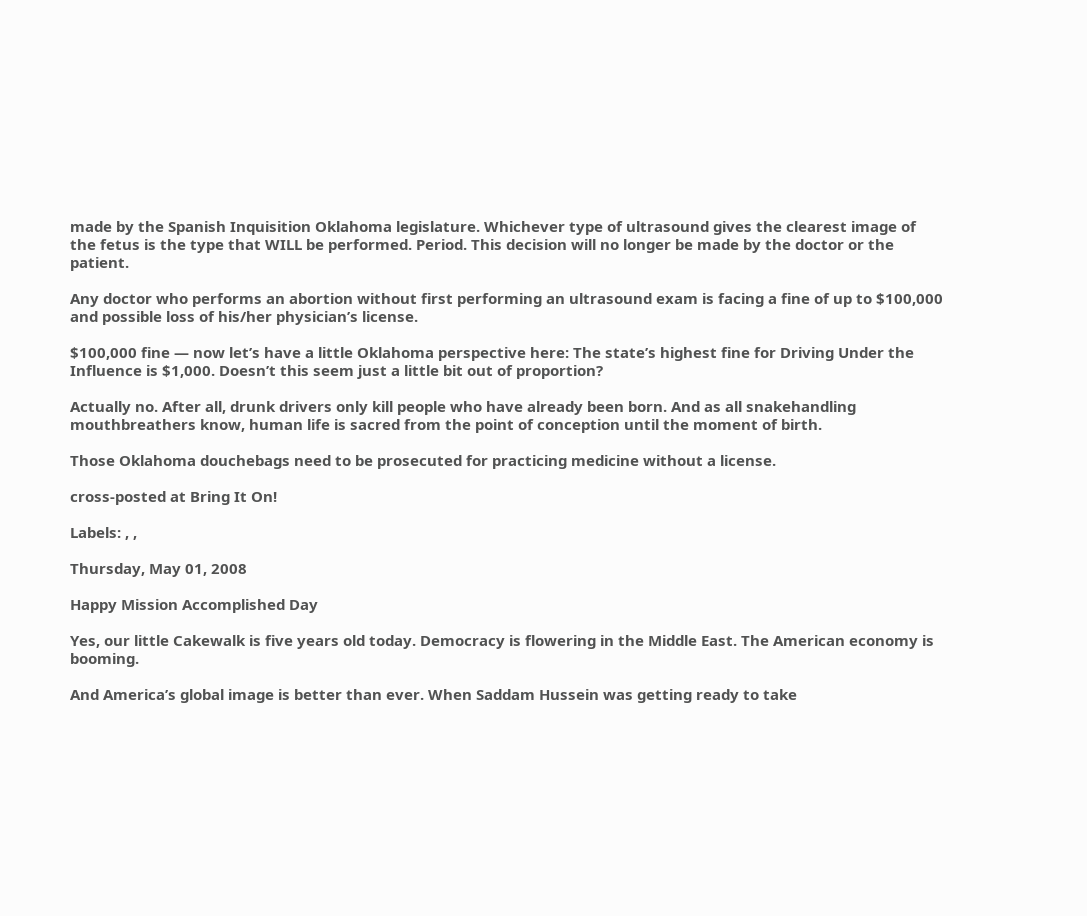made by the Spanish Inquisition Oklahoma legislature. Whichever type of ultrasound gives the clearest image of the fetus is the type that WILL be performed. Period. This decision will no longer be made by the doctor or the patient.

Any doctor who performs an abortion without first performing an ultrasound exam is facing a fine of up to $100,000 and possible loss of his/her physician’s license.

$100,000 fine — now let’s have a little Oklahoma perspective here: The state’s highest fine for Driving Under the Influence is $1,000. Doesn’t this seem just a little bit out of proportion?

Actually no. After all, drunk drivers only kill people who have already been born. And as all snakehandling mouthbreathers know, human life is sacred from the point of conception until the moment of birth.

Those Oklahoma douchebags need to be prosecuted for practicing medicine without a license.

cross-posted at Bring It On!

Labels: , ,

Thursday, May 01, 2008

Happy Mission Accomplished Day

Yes, our little Cakewalk is five years old today. Democracy is flowering in the Middle East. The American economy is booming.

And America’s global image is better than ever. When Saddam Hussein was getting ready to take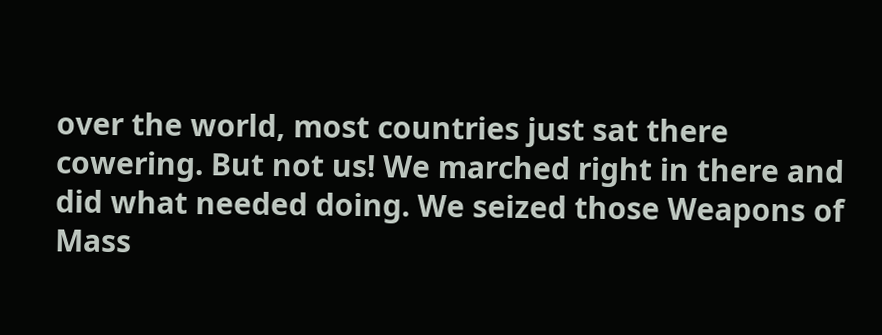over the world, most countries just sat there cowering. But not us! We marched right in there and did what needed doing. We seized those Weapons of Mass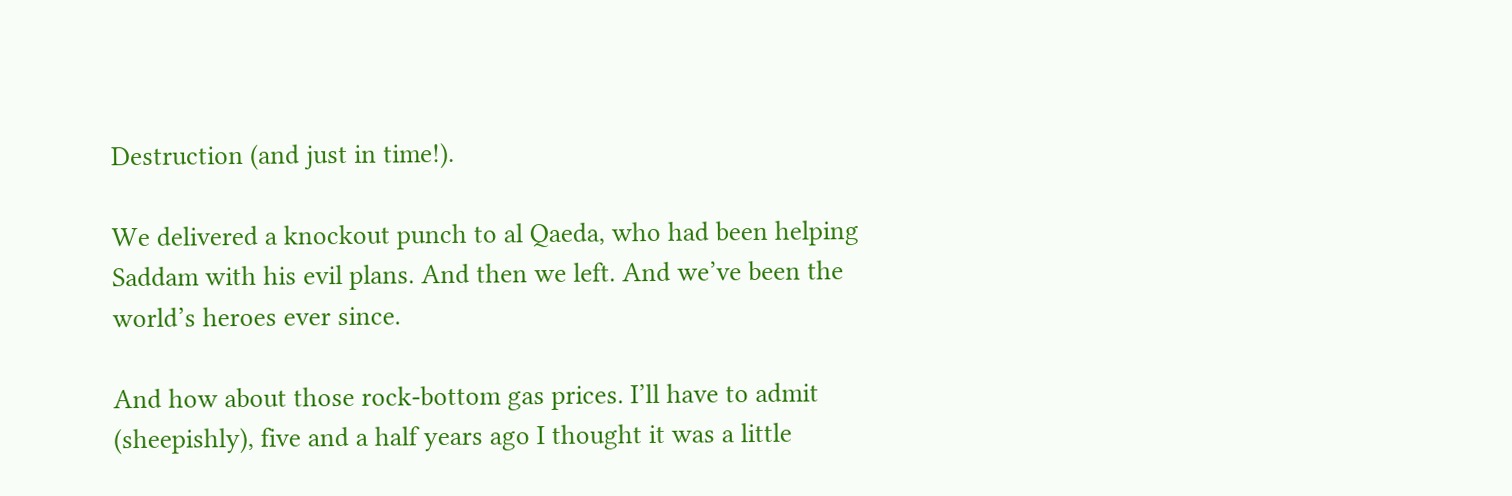Destruction (and just in time!).

We delivered a knockout punch to al Qaeda, who had been helping Saddam with his evil plans. And then we left. And we’ve been the world’s heroes ever since.

And how about those rock-bottom gas prices. I’ll have to admit (sheepishly), five and a half years ago I thought it was a little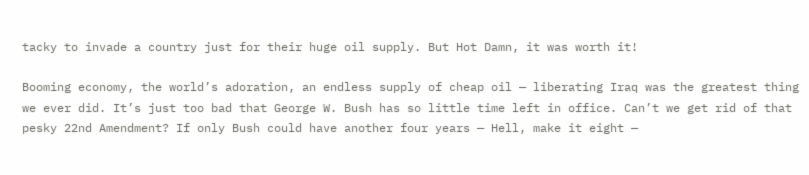tacky to invade a country just for their huge oil supply. But Hot Damn, it was worth it!

Booming economy, the world’s adoration, an endless supply of cheap oil — liberating Iraq was the greatest thing we ever did. It’s just too bad that George W. Bush has so little time left in office. Can’t we get rid of that pesky 22nd Amendment? If only Bush could have another four years — Hell, make it eight —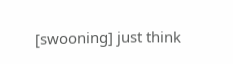[swooning] just think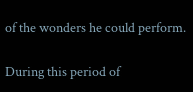of the wonders he could perform.

During this period of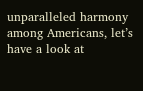unparalleled harmony among Americans, let’s have a look at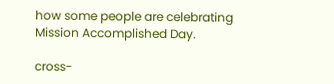how some people are celebrating Mission Accomplished Day.

cross-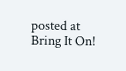posted at Bring It On!